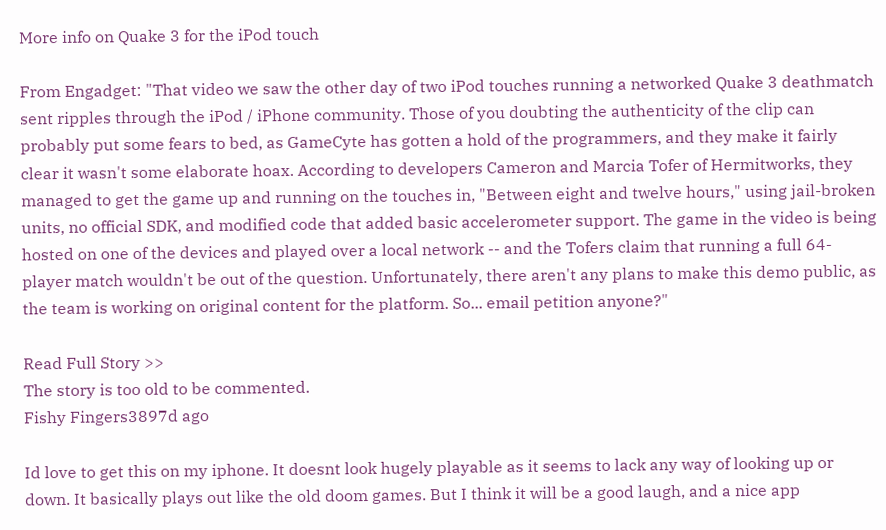More info on Quake 3 for the iPod touch

From Engadget: "That video we saw the other day of two iPod touches running a networked Quake 3 deathmatch sent ripples through the iPod / iPhone community. Those of you doubting the authenticity of the clip can probably put some fears to bed, as GameCyte has gotten a hold of the programmers, and they make it fairly clear it wasn't some elaborate hoax. According to developers Cameron and Marcia Tofer of Hermitworks, they managed to get the game up and running on the touches in, "Between eight and twelve hours," using jail-broken units, no official SDK, and modified code that added basic accelerometer support. The game in the video is being hosted on one of the devices and played over a local network -- and the Tofers claim that running a full 64-player match wouldn't be out of the question. Unfortunately, there aren't any plans to make this demo public, as the team is working on original content for the platform. So... email petition anyone?"

Read Full Story >>
The story is too old to be commented.
Fishy Fingers3897d ago

Id love to get this on my iphone. It doesnt look hugely playable as it seems to lack any way of looking up or down. It basically plays out like the old doom games. But I think it will be a good laugh, and a nice app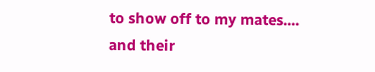to show off to my mates.... and their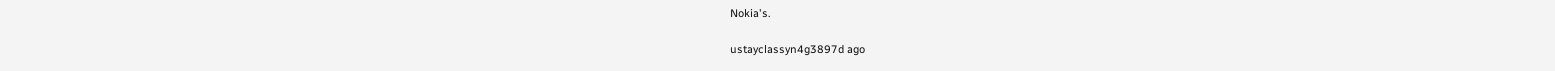Nokia's.

ustayclassyn4g3897d ago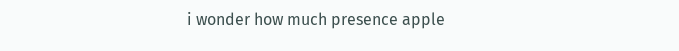i wonder how much presence apple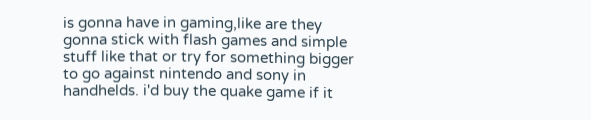is gonna have in gaming,like are they gonna stick with flash games and simple stuff like that or try for something bigger to go against nintendo and sony in handhelds. i'd buy the quake game if it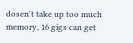dosen't take up too much memory, 16 gigs can get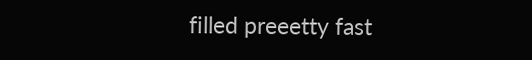filled preeetty fast